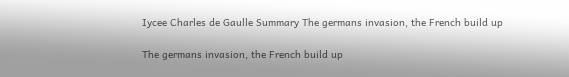Iycee Charles de Gaulle Summary The germans invasion, the French build up

The germans invasion, the French build up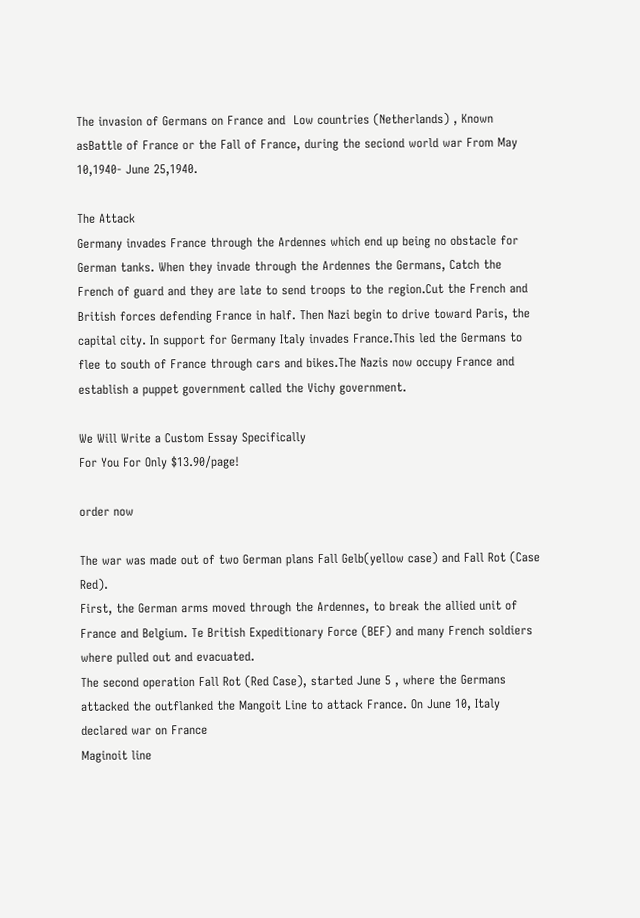The invasion of Germans on France and  Low countries (Netherlands) , Known asBattle of France or the Fall of France, during the seciond world war From May 10,1940- June 25,1940.

The Attack
Germany invades France through the Ardennes which end up being no obstacle for German tanks. When they invade through the Ardennes the Germans, Catch the French of guard and they are late to send troops to the region.Cut the French and British forces defending France in half. Then Nazi begin to drive toward Paris, the capital city. In support for Germany Italy invades France.This led the Germans to flee to south of France through cars and bikes.The Nazis now occupy France and establish a puppet government called the Vichy government.

We Will Write a Custom Essay Specifically
For You For Only $13.90/page!

order now

The war was made out of two German plans Fall Gelb(yellow case) and Fall Rot (Case Red).
First, the German arms moved through the Ardennes, to break the allied unit of France and Belgium. Te British Expeditionary Force (BEF) and many French soldiers where pulled out and evacuated.
The second operation Fall Rot (Red Case), started June 5 , where the Germans attacked the outflanked the Mangoit Line to attack France. On June 10, Italy declared war on France
Maginoit line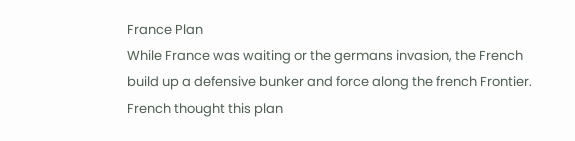France Plan
While France was waiting or the germans invasion, the French build up a defensive bunker and force along the french Frontier.  French thought this plan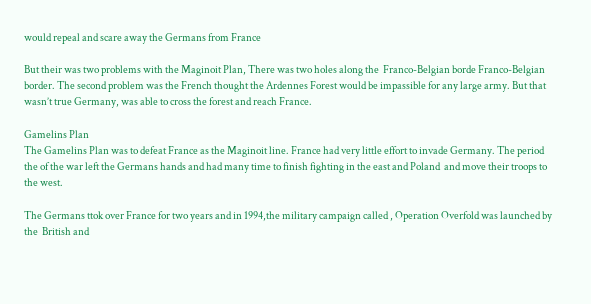would repeal and scare away the Germans from France

But their was two problems with the Maginoit Plan, There was two holes along the  Franco-Belgian borde Franco-Belgian border. The second problem was the French thought the Ardennes Forest would be impassible for any large army. But that wasn’t true Germany, was able to cross the forest and reach France.

Gamelins Plan
The Gamelins Plan was to defeat France as the Maginoit line. France had very little effort to invade Germany. The period the of the war left the Germans hands and had many time to finish fighting in the east and Poland  and move their troops to the west.

The Germans ttok over France for two years and in 1994,the military campaign called , Operation Overfold was launched by the  British and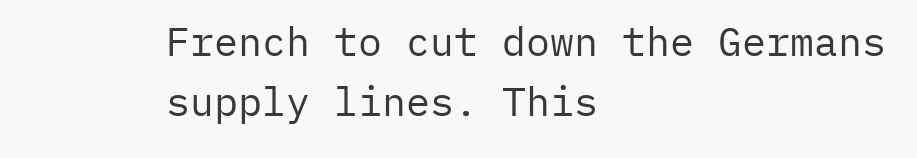French to cut down the Germans supply lines. This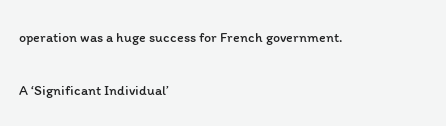operation was a huge success for French government.

A ‘Significant Individual’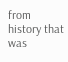from history that was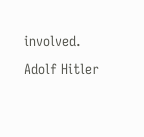involved.
Adolf Hitler